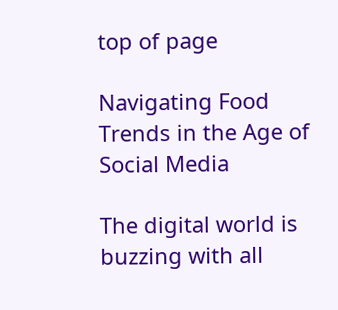top of page

Navigating Food Trends in the Age of Social Media

The digital world is buzzing with all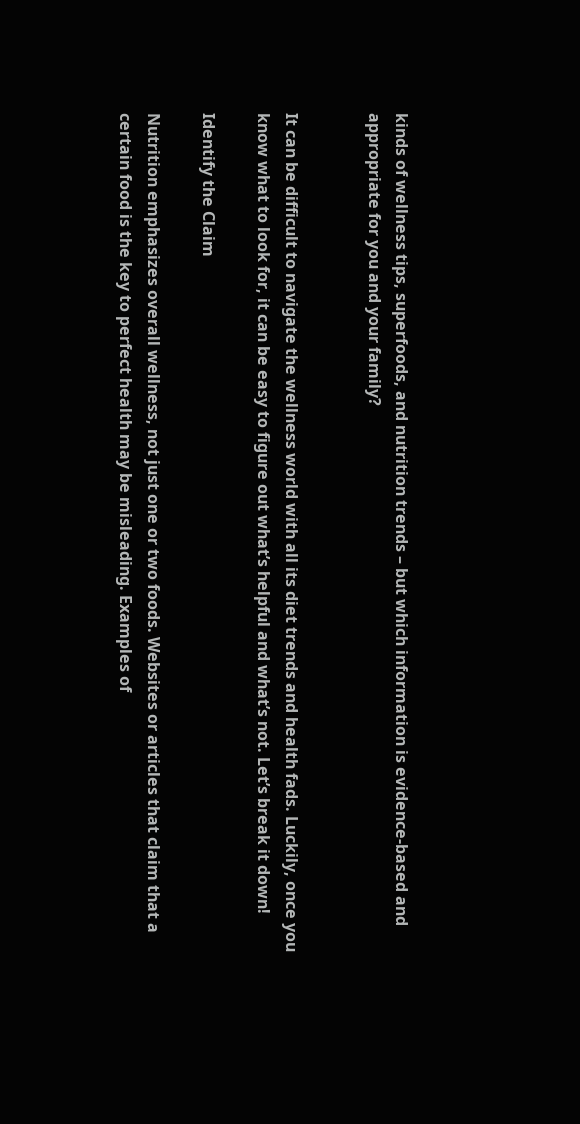kinds of wellness tips, superfoods, and nutrition trends – but which information is evidence-based and appropriate for you and your family?


It can be difficult to navigate the wellness world with all its diet trends and health fads. Luckily, once you know what to look for, it can be easy to figure out what’s helpful and what’s not. Let’s break it down!

Identify the Claim

Nutrition emphasizes overall wellness, not just one or two foods. Websites or articles that claim that a certain food is the key to perfect health may be misleading. Examples of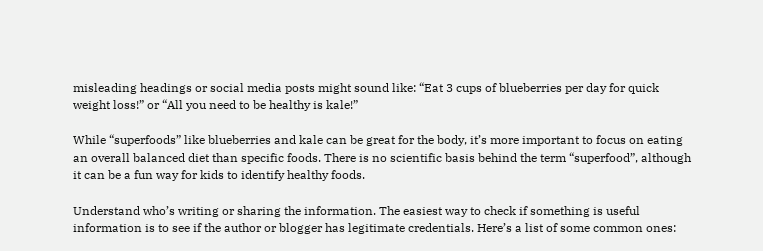misleading headings or social media posts might sound like: “Eat 3 cups of blueberries per day for quick weight loss!” or “All you need to be healthy is kale!”

While “superfoods” like blueberries and kale can be great for the body, it’s more important to focus on eating an overall balanced diet than specific foods. There is no scientific basis behind the term “superfood”, although it can be a fun way for kids to identify healthy foods.

Understand who’s writing or sharing the information. The easiest way to check if something is useful information is to see if the author or blogger has legitimate credentials. Here’s a list of some common ones: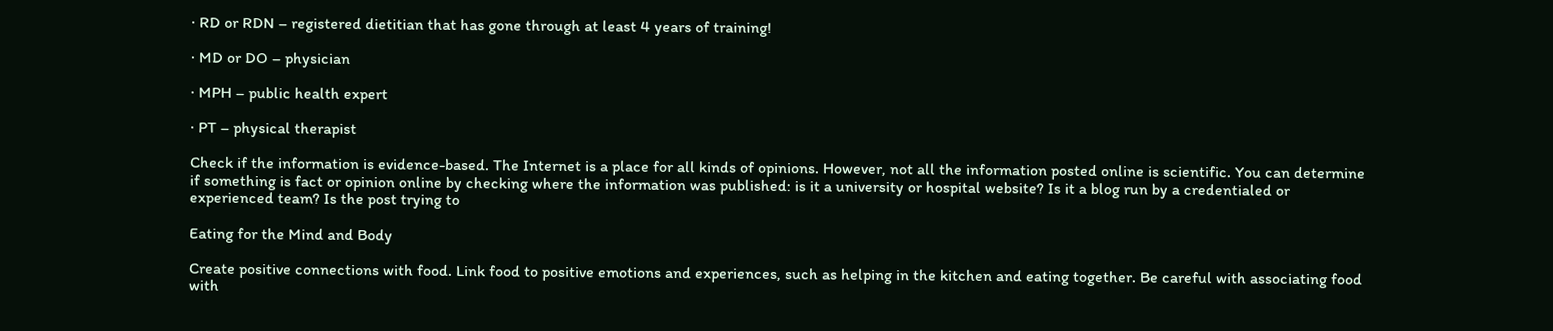· RD or RDN – registered dietitian that has gone through at least 4 years of training!

· MD or DO – physician

· MPH – public health expert

· PT – physical therapist

Check if the information is evidence-based. The Internet is a place for all kinds of opinions. However, not all the information posted online is scientific. You can determine if something is fact or opinion online by checking where the information was published: is it a university or hospital website? Is it a blog run by a credentialed or experienced team? Is the post trying to

Eating for the Mind and Body

Create positive connections with food. Link food to positive emotions and experiences, such as helping in the kitchen and eating together. Be careful with associating food with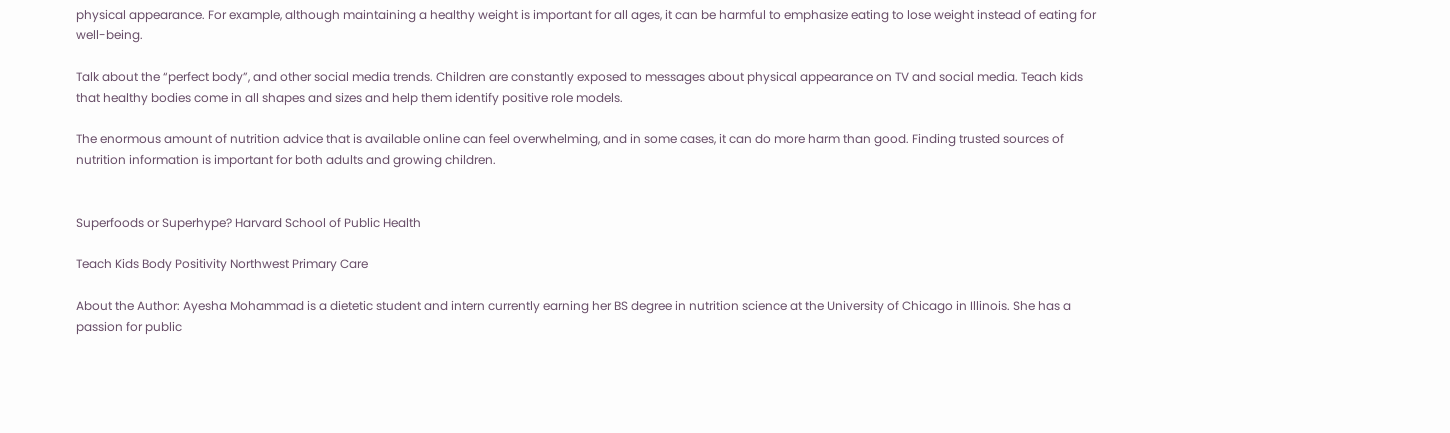physical appearance. For example, although maintaining a healthy weight is important for all ages, it can be harmful to emphasize eating to lose weight instead of eating for well-being.

Talk about the “perfect body”, and other social media trends. Children are constantly exposed to messages about physical appearance on TV and social media. Teach kids that healthy bodies come in all shapes and sizes and help them identify positive role models.

The enormous amount of nutrition advice that is available online can feel overwhelming, and in some cases, it can do more harm than good. Finding trusted sources of nutrition information is important for both adults and growing children.


Superfoods or Superhype? Harvard School of Public Health

Teach Kids Body Positivity Northwest Primary Care

About the Author: Ayesha Mohammad is a dietetic student and intern currently earning her BS degree in nutrition science at the University of Chicago in Illinois. She has a passion for public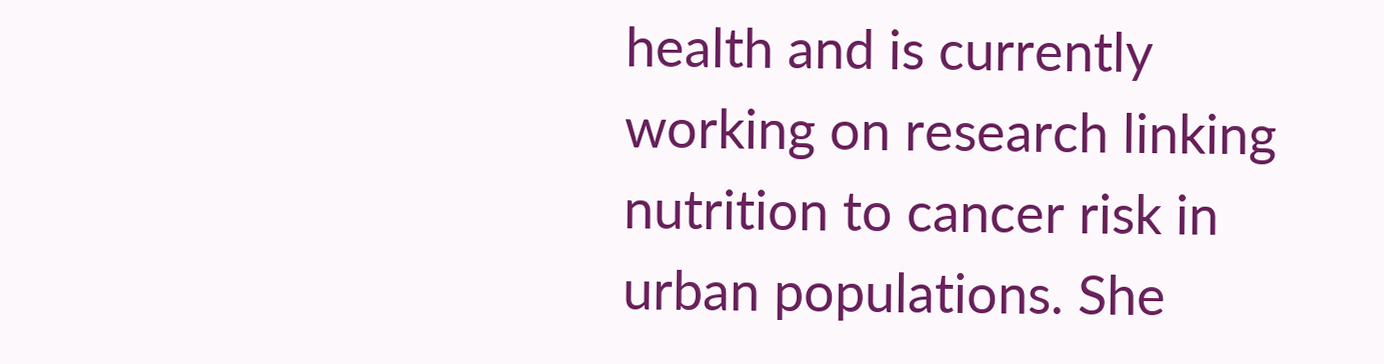health and is currently working on research linking nutrition to cancer risk in urban populations. She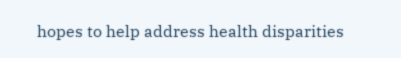hopes to help address health disparities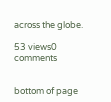across the globe.

53 views0 comments


bottom of page